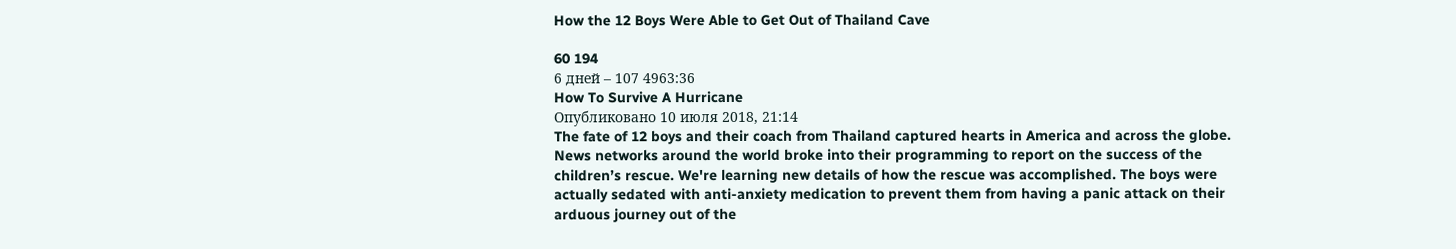How the 12 Boys Were Able to Get Out of Thailand Cave

60 194
6 дней – 107 4963:36
How To Survive A Hurricane
Опубликовано 10 июля 2018, 21:14
The fate of 12 boys and their coach from Thailand captured hearts in America and across the globe. News networks around the world broke into their programming to report on the success of the children’s rescue. We're learning new details of how the rescue was accomplished. The boys were actually sedated with anti-anxiety medication to prevent them from having a panic attack on their arduous journey out of the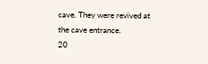cave. They were revived at the cave entrance.
20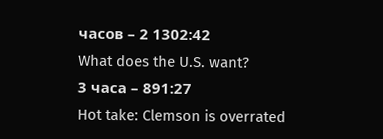часов – 2 1302:42
What does the U.S. want?
3 часа – 891:27
Hot take: Clemson is overrated